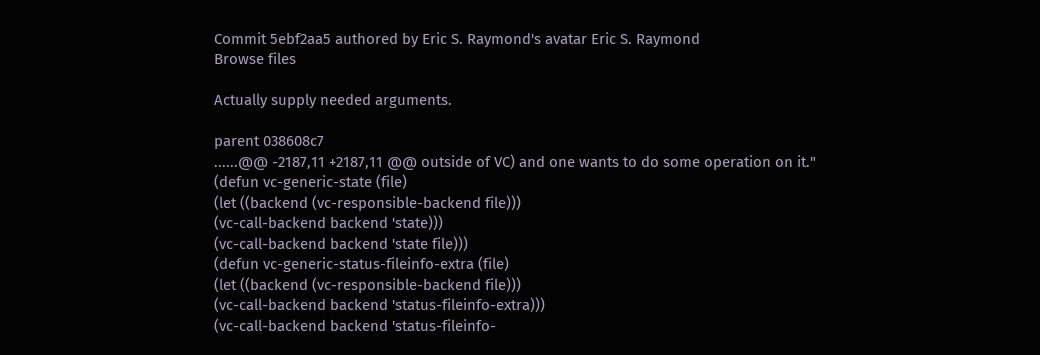Commit 5ebf2aa5 authored by Eric S. Raymond's avatar Eric S. Raymond
Browse files

Actually supply needed arguments.

parent 038608c7
......@@ -2187,11 +2187,11 @@ outside of VC) and one wants to do some operation on it."
(defun vc-generic-state (file)
(let ((backend (vc-responsible-backend file)))
(vc-call-backend backend 'state)))
(vc-call-backend backend 'state file)))
(defun vc-generic-status-fileinfo-extra (file)
(let ((backend (vc-responsible-backend file)))
(vc-call-backend backend 'status-fileinfo-extra)))
(vc-call-backend backend 'status-fileinfo-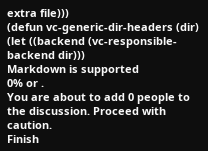extra file)))
(defun vc-generic-dir-headers (dir)
(let ((backend (vc-responsible-backend dir)))
Markdown is supported
0% or .
You are about to add 0 people to the discussion. Proceed with caution.
Finish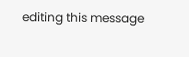editing this message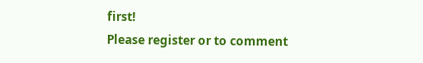first!
Please register or to comment